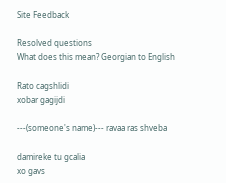Site Feedback

Resolved questions
What does this mean? Georgian to English

Rato cagshlidi
xobar gagijdi

---(someone's name)--- ravaa ras shveba

damireke tu gcalia
xo gavs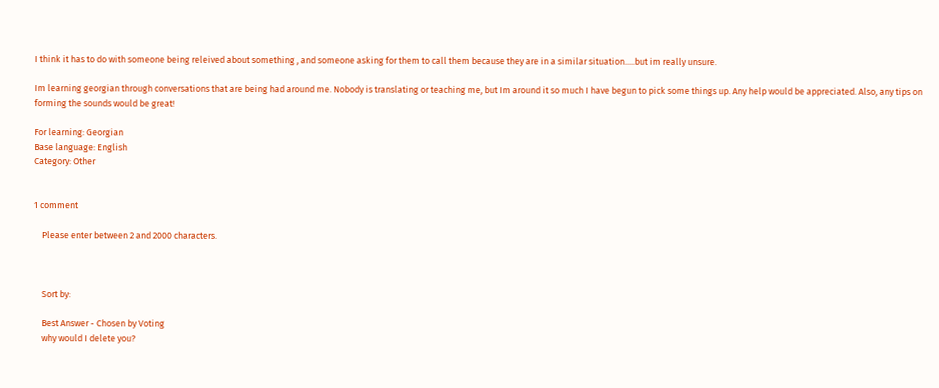I think it has to do with someone being releived about something , and someone asking for them to call them because they are in a similar situation.....but im really unsure.

Im learning georgian through conversations that are being had around me. Nobody is translating or teaching me, but Im around it so much I have begun to pick some things up. Any help would be appreciated. Also, any tips on forming the sounds would be great!

For learning: Georgian
Base language: English
Category: Other


1 comment

    Please enter between 2 and 2000 characters.



    Sort by:

    Best Answer - Chosen by Voting
    why would I delete you?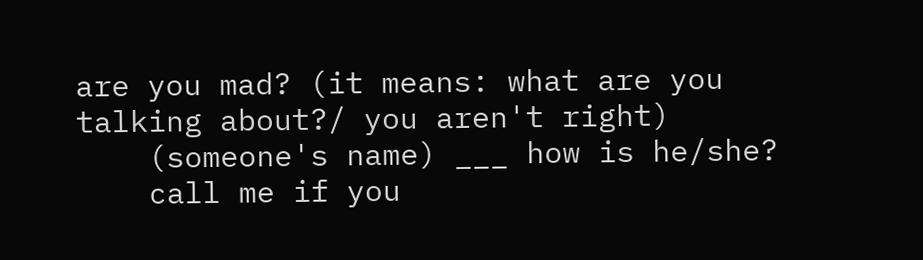are you mad? (it means: what are you talking about?/ you aren't right)
    (someone's name) ___ how is he/she?
    call me if you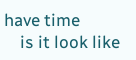have time
    is it look like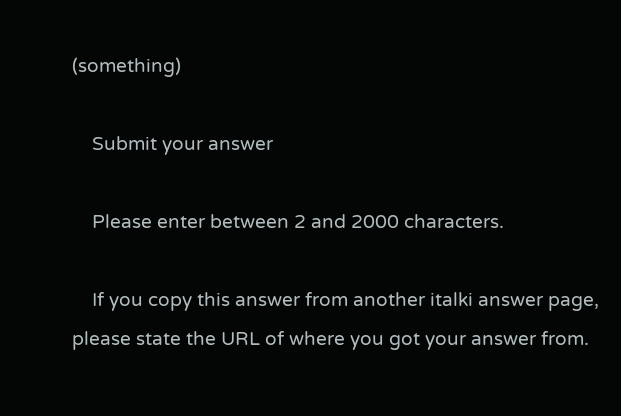(something)

    Submit your answer

    Please enter between 2 and 2000 characters.

    If you copy this answer from another italki answer page, please state the URL of where you got your answer from.